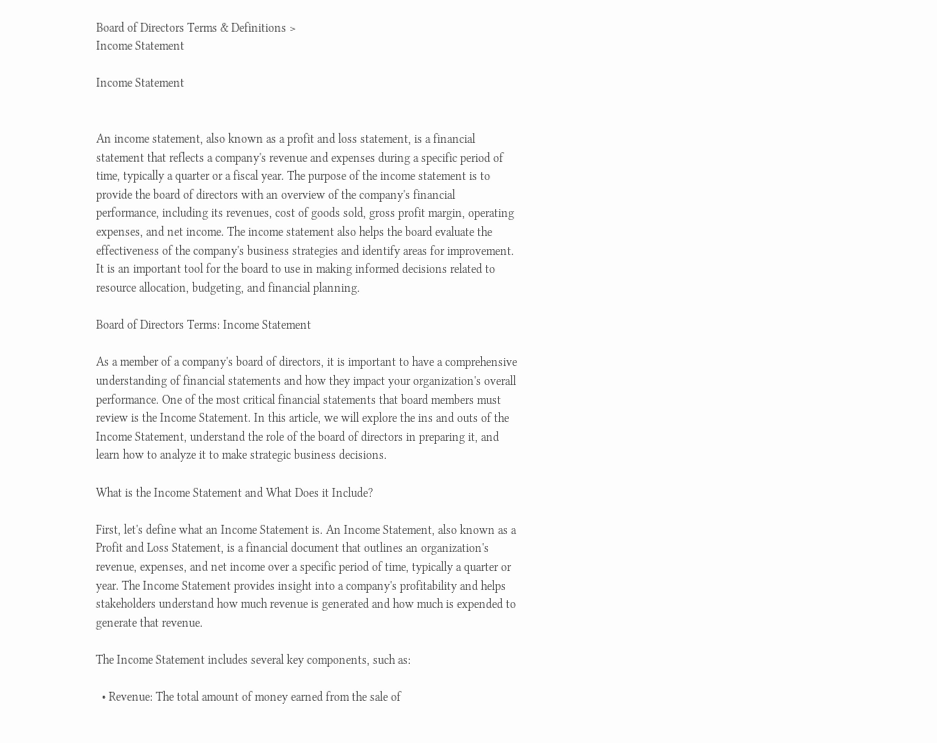Board of Directors Terms & Definitions >
Income Statement

Income Statement


An income statement, also known as a profit and loss statement, is a financial statement that reflects a company's revenue and expenses during a specific period of time, typically a quarter or a fiscal year. The purpose of the income statement is to provide the board of directors with an overview of the company's financial performance, including its revenues, cost of goods sold, gross profit margin, operating expenses, and net income. The income statement also helps the board evaluate the effectiveness of the company's business strategies and identify areas for improvement. It is an important tool for the board to use in making informed decisions related to resource allocation, budgeting, and financial planning.

Board of Directors Terms: Income Statement

As a member of a company's board of directors, it is important to have a comprehensive understanding of financial statements and how they impact your organization's overall performance. One of the most critical financial statements that board members must review is the Income Statement. In this article, we will explore the ins and outs of the Income Statement, understand the role of the board of directors in preparing it, and learn how to analyze it to make strategic business decisions.

What is the Income Statement and What Does it Include?

First, let's define what an Income Statement is. An Income Statement, also known as a Profit and Loss Statement, is a financial document that outlines an organization's revenue, expenses, and net income over a specific period of time, typically a quarter or year. The Income Statement provides insight into a company's profitability and helps stakeholders understand how much revenue is generated and how much is expended to generate that revenue.

The Income Statement includes several key components, such as:

  • Revenue: The total amount of money earned from the sale of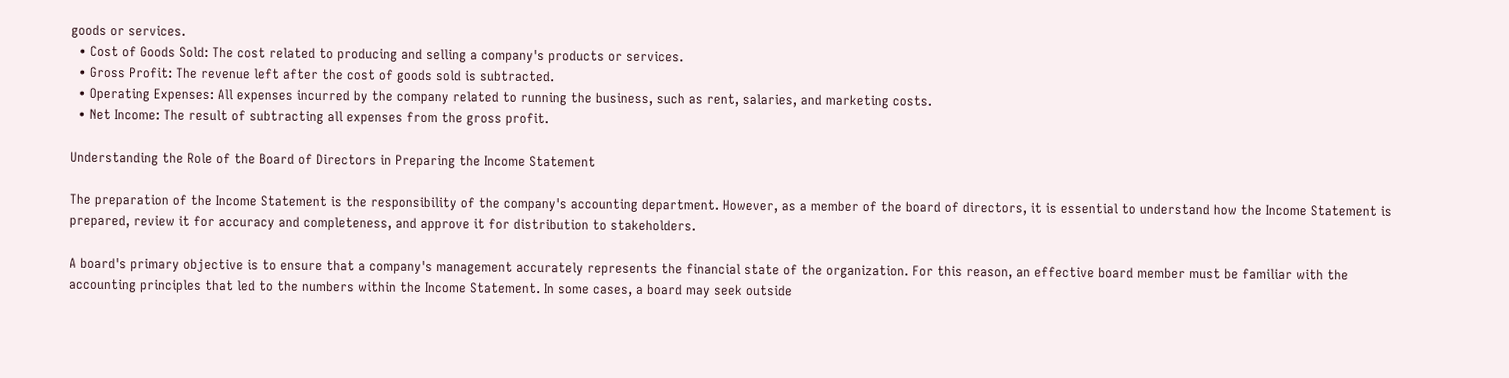goods or services.
  • Cost of Goods Sold: The cost related to producing and selling a company's products or services.
  • Gross Profit: The revenue left after the cost of goods sold is subtracted.
  • Operating Expenses: All expenses incurred by the company related to running the business, such as rent, salaries, and marketing costs.
  • Net Income: The result of subtracting all expenses from the gross profit.

Understanding the Role of the Board of Directors in Preparing the Income Statement

The preparation of the Income Statement is the responsibility of the company's accounting department. However, as a member of the board of directors, it is essential to understand how the Income Statement is prepared, review it for accuracy and completeness, and approve it for distribution to stakeholders.

A board's primary objective is to ensure that a company's management accurately represents the financial state of the organization. For this reason, an effective board member must be familiar with the accounting principles that led to the numbers within the Income Statement. In some cases, a board may seek outside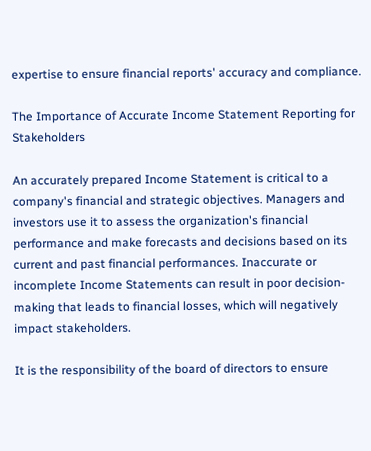expertise to ensure financial reports' accuracy and compliance.

The Importance of Accurate Income Statement Reporting for Stakeholders

An accurately prepared Income Statement is critical to a company's financial and strategic objectives. Managers and investors use it to assess the organization's financial performance and make forecasts and decisions based on its current and past financial performances. Inaccurate or incomplete Income Statements can result in poor decision-making that leads to financial losses, which will negatively impact stakeholders.

It is the responsibility of the board of directors to ensure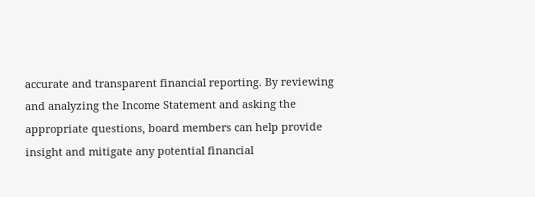accurate and transparent financial reporting. By reviewing and analyzing the Income Statement and asking the appropriate questions, board members can help provide insight and mitigate any potential financial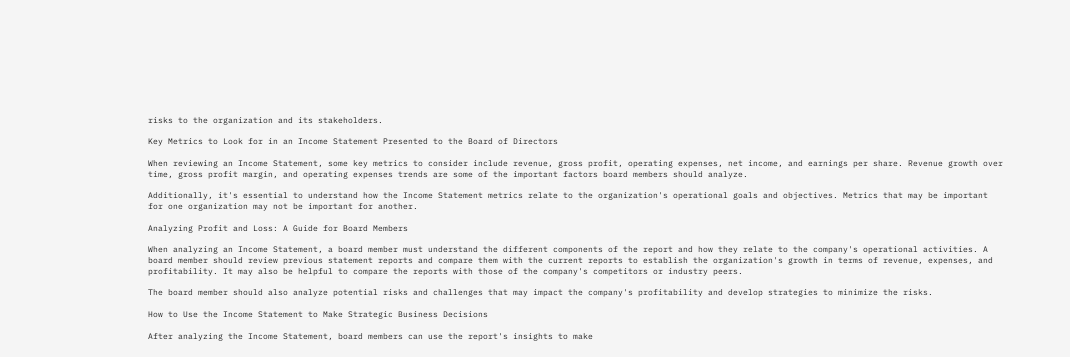risks to the organization and its stakeholders.

Key Metrics to Look for in an Income Statement Presented to the Board of Directors

When reviewing an Income Statement, some key metrics to consider include revenue, gross profit, operating expenses, net income, and earnings per share. Revenue growth over time, gross profit margin, and operating expenses trends are some of the important factors board members should analyze.

Additionally, it's essential to understand how the Income Statement metrics relate to the organization's operational goals and objectives. Metrics that may be important for one organization may not be important for another.

Analyzing Profit and Loss: A Guide for Board Members

When analyzing an Income Statement, a board member must understand the different components of the report and how they relate to the company's operational activities. A board member should review previous statement reports and compare them with the current reports to establish the organization's growth in terms of revenue, expenses, and profitability. It may also be helpful to compare the reports with those of the company's competitors or industry peers.

The board member should also analyze potential risks and challenges that may impact the company's profitability and develop strategies to minimize the risks.

How to Use the Income Statement to Make Strategic Business Decisions

After analyzing the Income Statement, board members can use the report's insights to make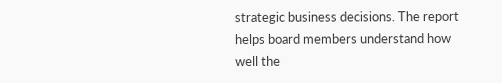strategic business decisions. The report helps board members understand how well the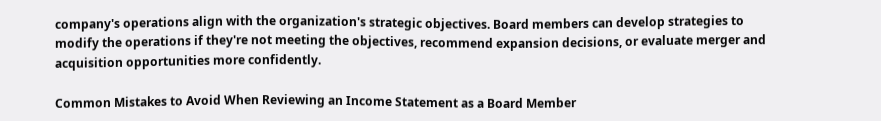company's operations align with the organization's strategic objectives. Board members can develop strategies to modify the operations if they're not meeting the objectives, recommend expansion decisions, or evaluate merger and acquisition opportunities more confidently.

Common Mistakes to Avoid When Reviewing an Income Statement as a Board Member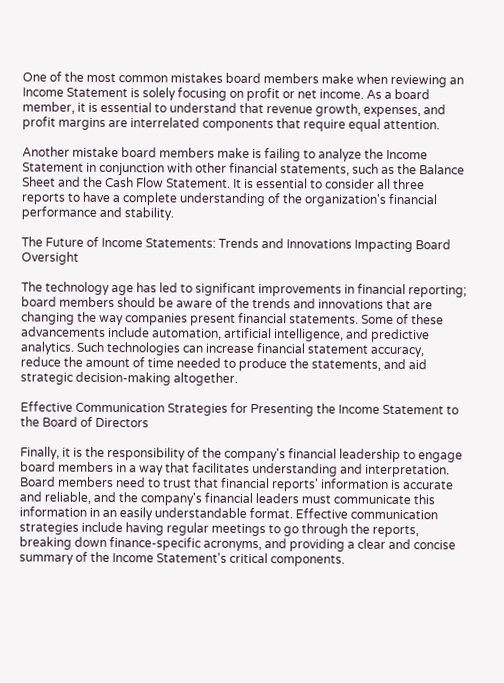One of the most common mistakes board members make when reviewing an Income Statement is solely focusing on profit or net income. As a board member, it is essential to understand that revenue growth, expenses, and profit margins are interrelated components that require equal attention.

Another mistake board members make is failing to analyze the Income Statement in conjunction with other financial statements, such as the Balance Sheet and the Cash Flow Statement. It is essential to consider all three reports to have a complete understanding of the organization's financial performance and stability.

The Future of Income Statements: Trends and Innovations Impacting Board Oversight

The technology age has led to significant improvements in financial reporting; board members should be aware of the trends and innovations that are changing the way companies present financial statements. Some of these advancements include automation, artificial intelligence, and predictive analytics. Such technologies can increase financial statement accuracy, reduce the amount of time needed to produce the statements, and aid strategic decision-making altogether.

Effective Communication Strategies for Presenting the Income Statement to the Board of Directors

Finally, it is the responsibility of the company's financial leadership to engage board members in a way that facilitates understanding and interpretation. Board members need to trust that financial reports' information is accurate and reliable, and the company's financial leaders must communicate this information in an easily understandable format. Effective communication strategies include having regular meetings to go through the reports, breaking down finance-specific acronyms, and providing a clear and concise summary of the Income Statement's critical components.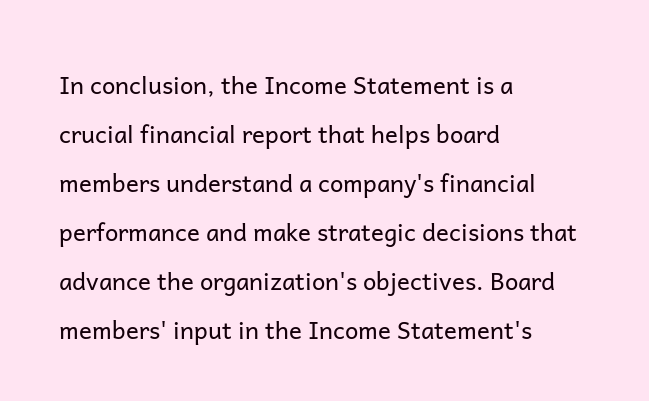In conclusion, the Income Statement is a crucial financial report that helps board members understand a company's financial performance and make strategic decisions that advance the organization's objectives. Board members' input in the Income Statement's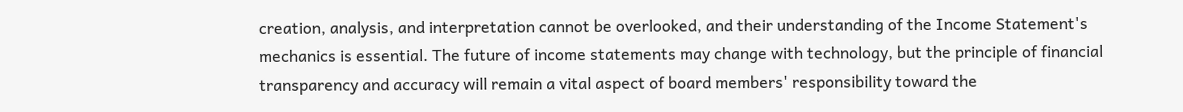creation, analysis, and interpretation cannot be overlooked, and their understanding of the Income Statement's mechanics is essential. The future of income statements may change with technology, but the principle of financial transparency and accuracy will remain a vital aspect of board members' responsibility toward the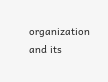organization and its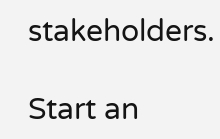stakeholders.

Start an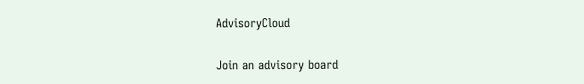AdvisoryCloud

Join an advisory board